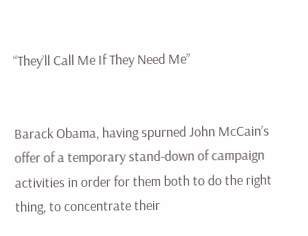“They’ll Call Me If They Need Me”


Barack Obama, having spurned John McCain’s offer of a temporary stand-down of campaign activities in order for them both to do the right thing, to concentrate their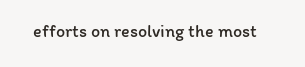efforts on resolving the most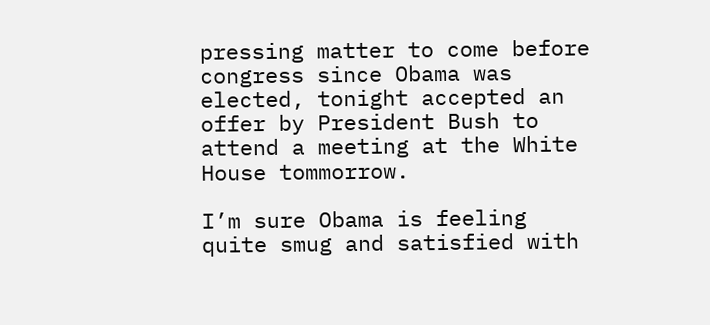pressing matter to come before congress since Obama was elected, tonight accepted an offer by President Bush to attend a meeting at the White House tommorrow.

I’m sure Obama is feeling quite smug and satisfied with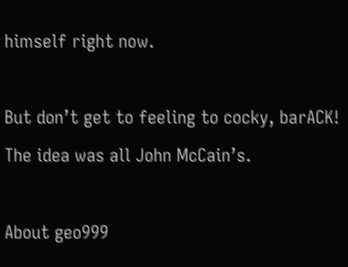himself right now.

But don’t get to feeling to cocky, barACK!  The idea was all John McCain’s.

About geo999